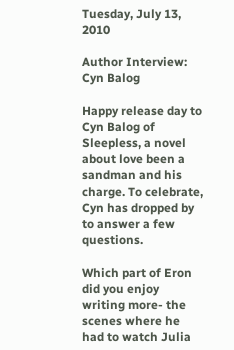Tuesday, July 13, 2010

Author Interview: Cyn Balog

Happy release day to Cyn Balog of Sleepless, a novel about love been a sandman and his charge. To celebrate, Cyn has dropped by to answer a few questions.

Which part of Eron did you enjoy writing more- the scenes where he had to watch Julia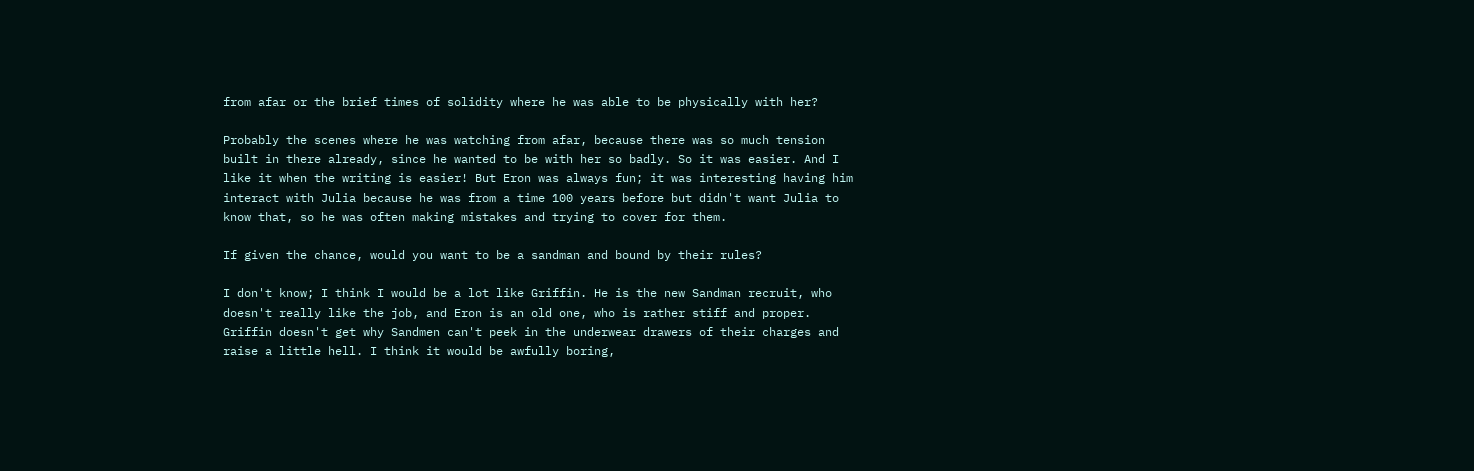from afar or the brief times of solidity where he was able to be physically with her?

Probably the scenes where he was watching from afar, because there was so much tension built in there already, since he wanted to be with her so badly. So it was easier. And I like it when the writing is easier! But Eron was always fun; it was interesting having him interact with Julia because he was from a time 100 years before but didn't want Julia to know that, so he was often making mistakes and trying to cover for them.

If given the chance, would you want to be a sandman and bound by their rules?

I don't know; I think I would be a lot like Griffin. He is the new Sandman recruit, who doesn't really like the job, and Eron is an old one, who is rather stiff and proper. Griffin doesn't get why Sandmen can't peek in the underwear drawers of their charges and raise a little hell. I think it would be awfully boring,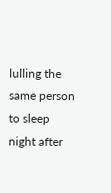lulling the same person to sleep night after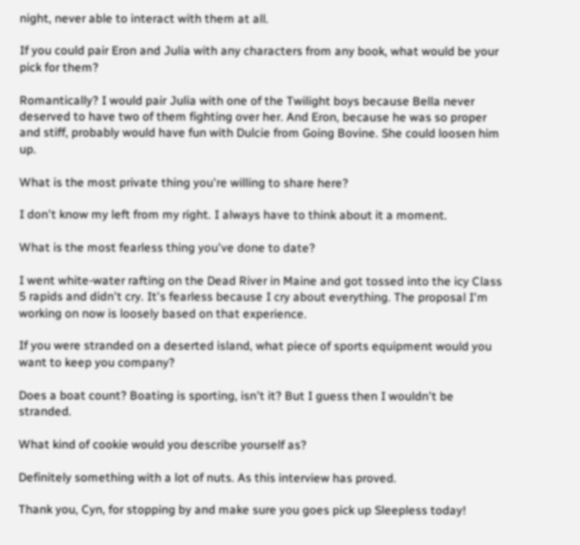night, never able to interact with them at all.

If you could pair Eron and Julia with any characters from any book, what would be your pick for them?

Romantically? I would pair Julia with one of the Twilight boys because Bella never deserved to have two of them fighting over her. And Eron, because he was so proper and stiff, probably would have fun with Dulcie from Going Bovine. She could loosen him up.

What is the most private thing you're willing to share here?

I don't know my left from my right. I always have to think about it a moment.

What is the most fearless thing you've done to date?

I went white-water rafting on the Dead River in Maine and got tossed into the icy Class 5 rapids and didn't cry. It's fearless because I cry about everything. The proposal I'm working on now is loosely based on that experience.

If you were stranded on a deserted island, what piece of sports equipment would you want to keep you company?

Does a boat count? Boating is sporting, isn't it? But I guess then I wouldn't be stranded.

What kind of cookie would you describe yourself as?

Definitely something with a lot of nuts. As this interview has proved.

Thank you, Cyn, for stopping by and make sure you goes pick up Sleepless today!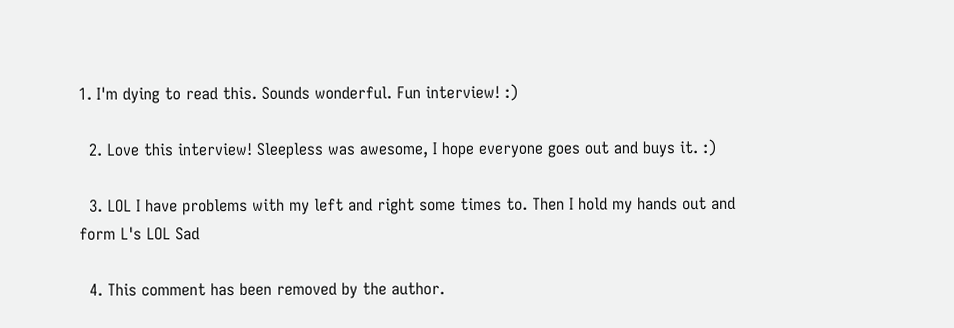1. I'm dying to read this. Sounds wonderful. Fun interview! :)

  2. Love this interview! Sleepless was awesome, I hope everyone goes out and buys it. :)

  3. LOL I have problems with my left and right some times to. Then I hold my hands out and form L's LOL Sad

  4. This comment has been removed by the author.